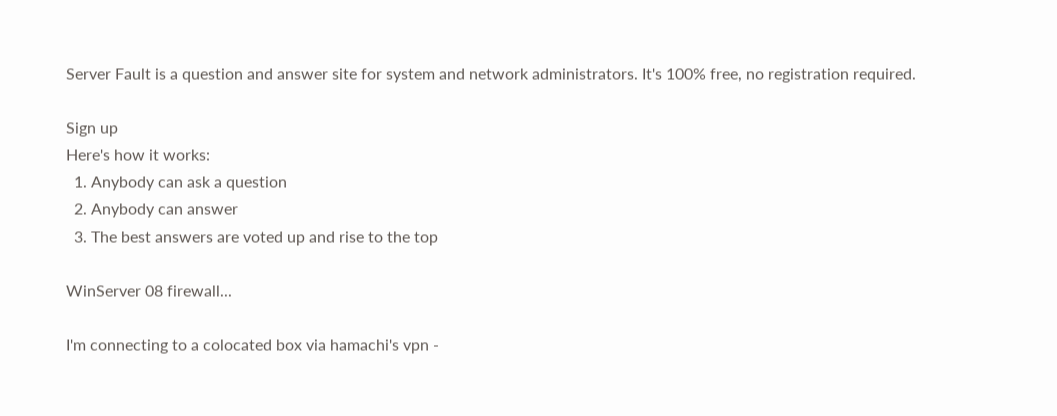Server Fault is a question and answer site for system and network administrators. It's 100% free, no registration required.

Sign up
Here's how it works:
  1. Anybody can ask a question
  2. Anybody can answer
  3. The best answers are voted up and rise to the top

WinServer 08 firewall...

I'm connecting to a colocated box via hamachi's vpn -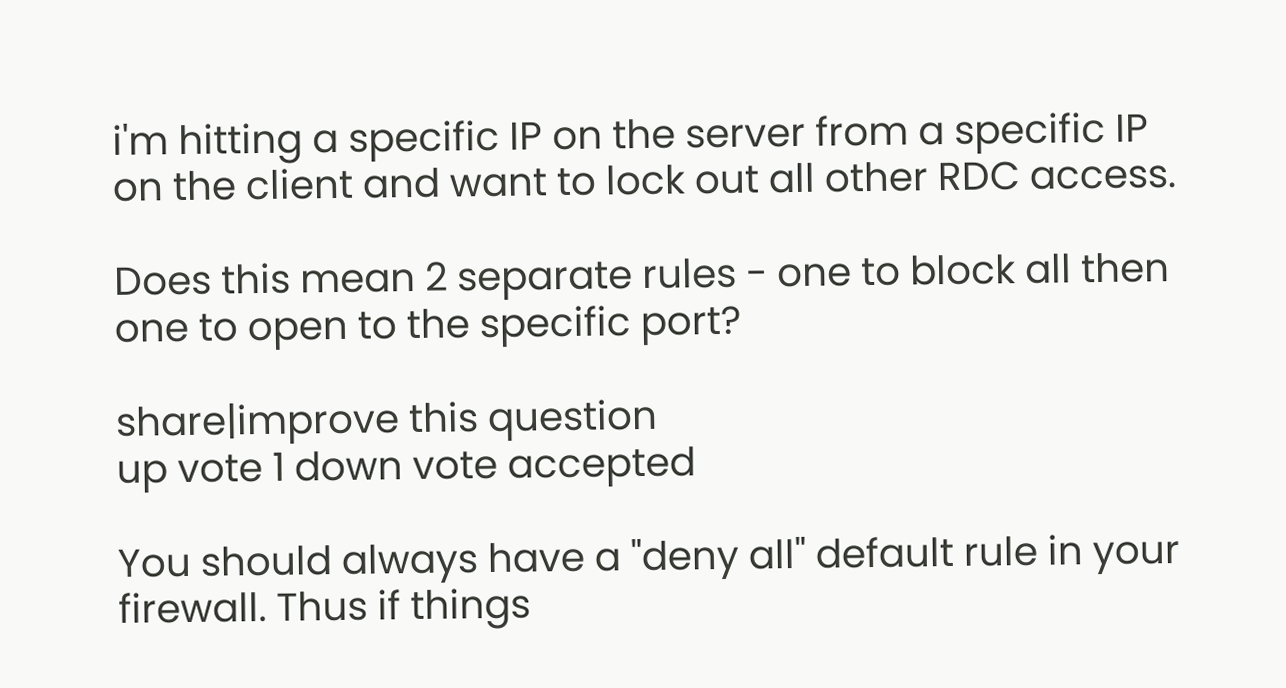i'm hitting a specific IP on the server from a specific IP on the client and want to lock out all other RDC access.

Does this mean 2 separate rules - one to block all then one to open to the specific port?

share|improve this question
up vote 1 down vote accepted

You should always have a "deny all" default rule in your firewall. Thus if things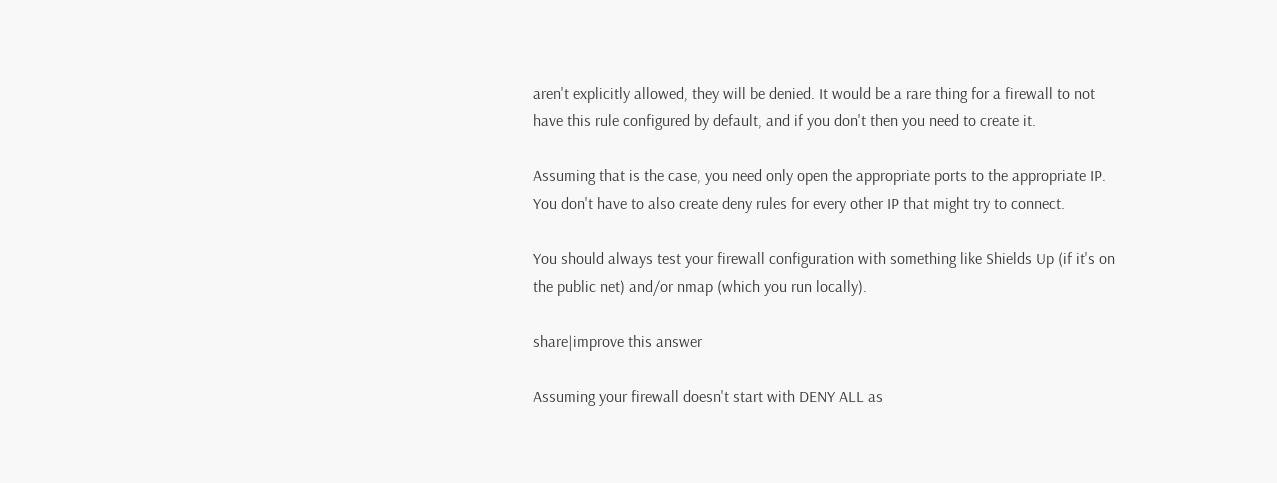aren't explicitly allowed, they will be denied. It would be a rare thing for a firewall to not have this rule configured by default, and if you don't then you need to create it.

Assuming that is the case, you need only open the appropriate ports to the appropriate IP. You don't have to also create deny rules for every other IP that might try to connect.

You should always test your firewall configuration with something like Shields Up (if it's on the public net) and/or nmap (which you run locally).

share|improve this answer

Assuming your firewall doesn't start with DENY ALL as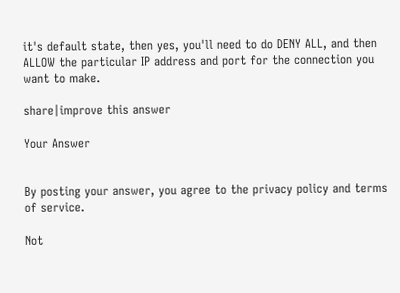it's default state, then yes, you'll need to do DENY ALL, and then ALLOW the particular IP address and port for the connection you want to make.

share|improve this answer

Your Answer


By posting your answer, you agree to the privacy policy and terms of service.

Not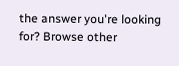the answer you're looking for? Browse other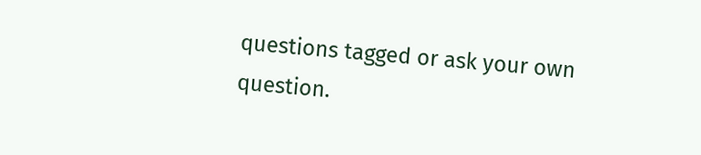questions tagged or ask your own question.